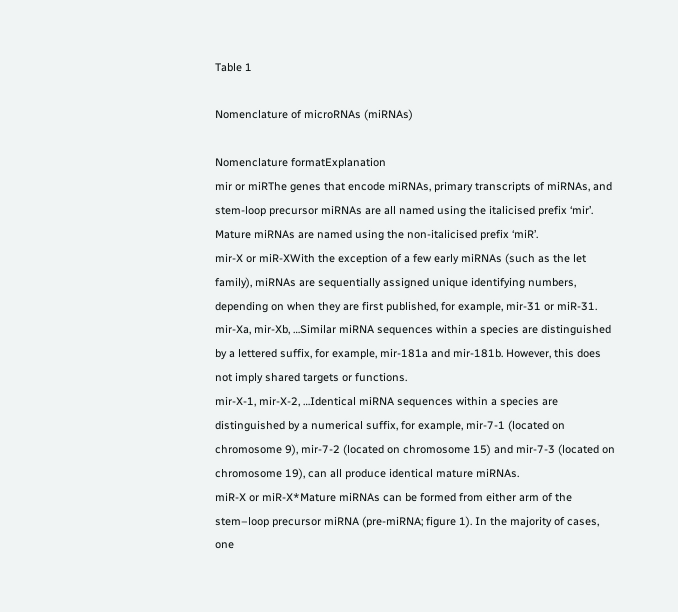Table 1

Nomenclature of microRNAs (miRNAs)

Nomenclature formatExplanation
mir or miRThe genes that encode miRNAs, primary transcripts of miRNAs, and stem-loop precursor miRNAs are all named using the italicised prefix ‘mir’. Mature miRNAs are named using the non-italicised prefix ‘miR’.
mir-X or miR-XWith the exception of a few early miRNAs (such as the let family), miRNAs are sequentially assigned unique identifying numbers, depending on when they are first published, for example, mir-31 or miR-31.
mir-Xa, mir-Xb, …Similar miRNA sequences within a species are distinguished by a lettered suffix, for example, mir-181a and mir-181b. However, this does not imply shared targets or functions.
mir-X-1, mir-X-2, …Identical miRNA sequences within a species are distinguished by a numerical suffix, for example, mir-7-1 (located on chromosome 9), mir-7-2 (located on chromosome 15) and mir-7-3 (located on chromosome 19), can all produce identical mature miRNAs.
miR-X or miR-X*Mature miRNAs can be formed from either arm of the stem–loop precursor miRNA (pre-miRNA; figure 1). In the majority of cases, one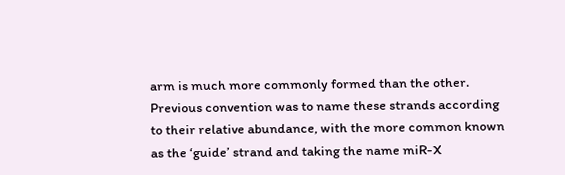arm is much more commonly formed than the other. Previous convention was to name these strands according to their relative abundance, with the more common known as the ‘guide’ strand and taking the name miR-X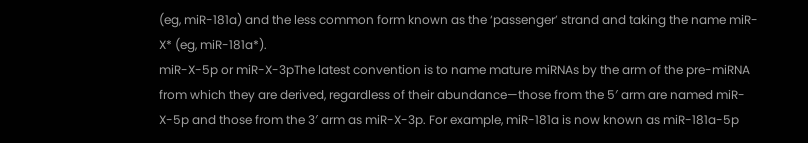(eg, miR-181a) and the less common form known as the ‘passenger’ strand and taking the name miR-X* (eg, miR-181a*).
miR-X-5p or miR-X-3pThe latest convention is to name mature miRNAs by the arm of the pre-miRNA from which they are derived, regardless of their abundance—those from the 5′ arm are named miR-X-5p and those from the 3′ arm as miR-X-3p. For example, miR-181a is now known as miR-181a-5p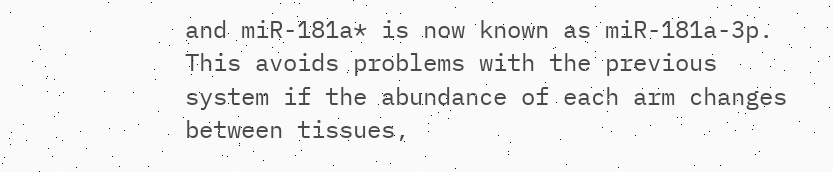and miR-181a* is now known as miR-181a-3p. This avoids problems with the previous system if the abundance of each arm changes between tissues,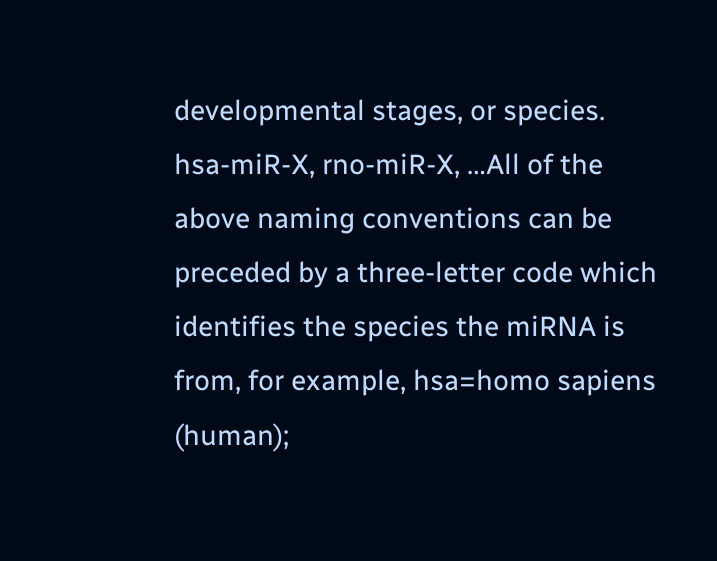developmental stages, or species.
hsa-miR-X, rno-miR-X, …All of the above naming conventions can be preceded by a three-letter code which identifies the species the miRNA is from, for example, hsa=homo sapiens (human);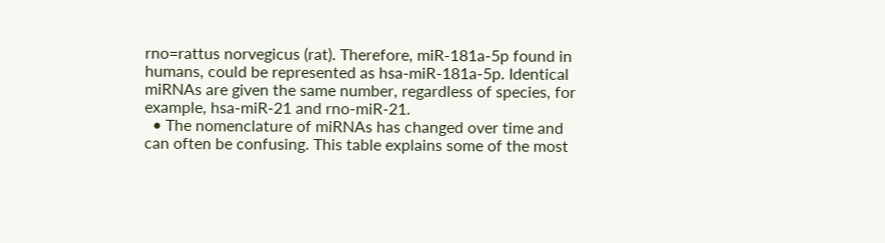rno=rattus norvegicus (rat). Therefore, miR-181a-5p found in humans, could be represented as hsa-miR-181a-5p. Identical miRNAs are given the same number, regardless of species, for example, hsa-miR-21 and rno-miR-21.
  • The nomenclature of miRNAs has changed over time and can often be confusing. This table explains some of the most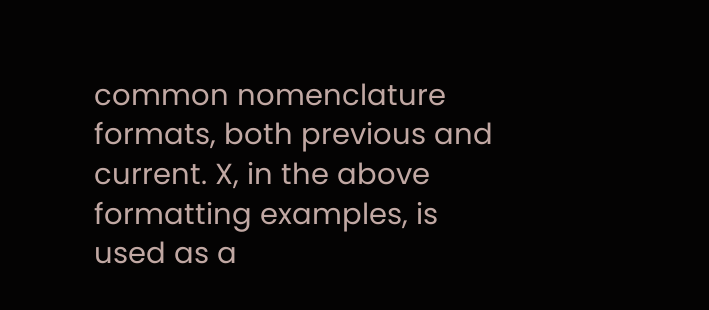common nomenclature formats, both previous and current. X, in the above formatting examples, is used as a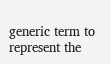generic term to represent the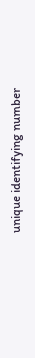unique identifying number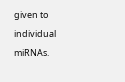given to individual miRNAs.